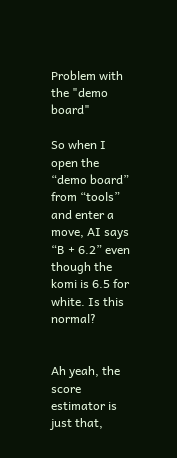Problem with the "demo board"

So when I open the “demo board” from “tools” and enter a move, AI says “B + 6.2” even though the komi is 6.5 for white. Is this normal?


Ah yeah, the score estimator is just that,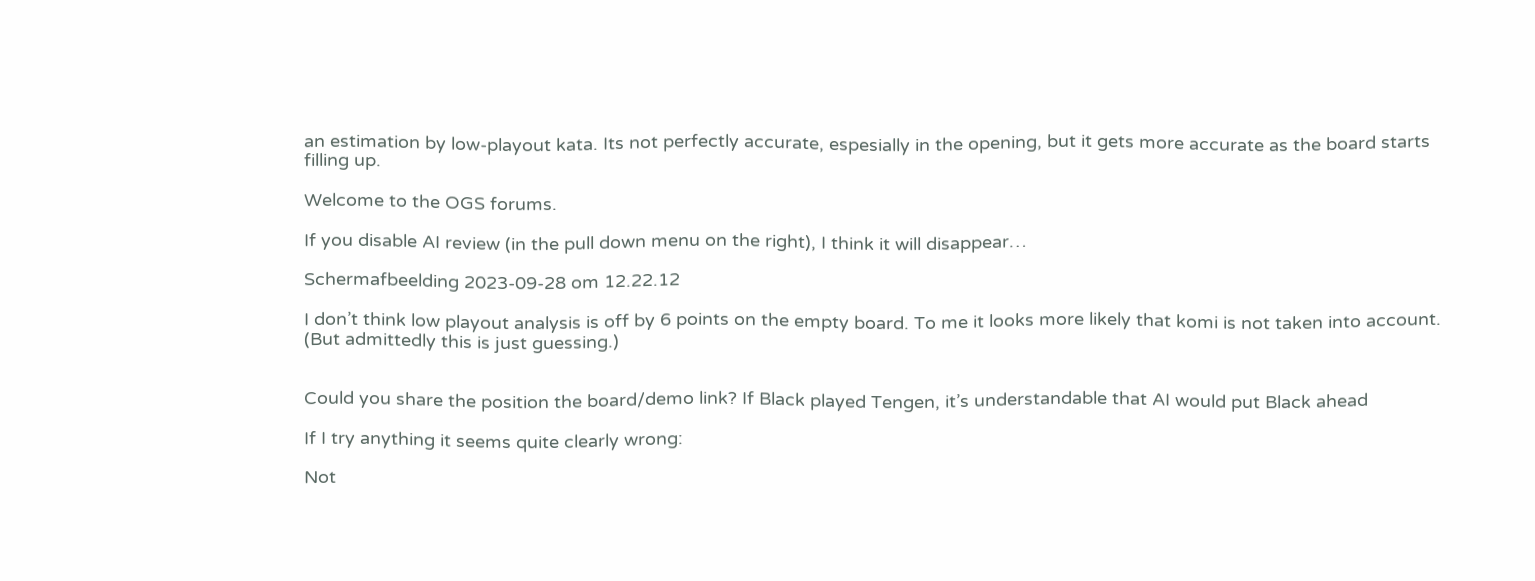an estimation by low-playout kata. Its not perfectly accurate, espesially in the opening, but it gets more accurate as the board starts filling up.

Welcome to the OGS forums.

If you disable AI review (in the pull down menu on the right), I think it will disappear…

Schermafbeelding 2023-09-28 om 12.22.12

I don’t think low playout analysis is off by 6 points on the empty board. To me it looks more likely that komi is not taken into account. (But admittedly this is just guessing.)


Could you share the position the board/demo link? If Black played Tengen, it’s understandable that AI would put Black ahead

If I try anything it seems quite clearly wrong:

Not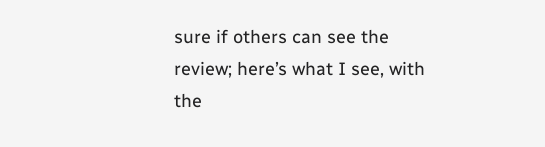sure if others can see the review; here’s what I see, with the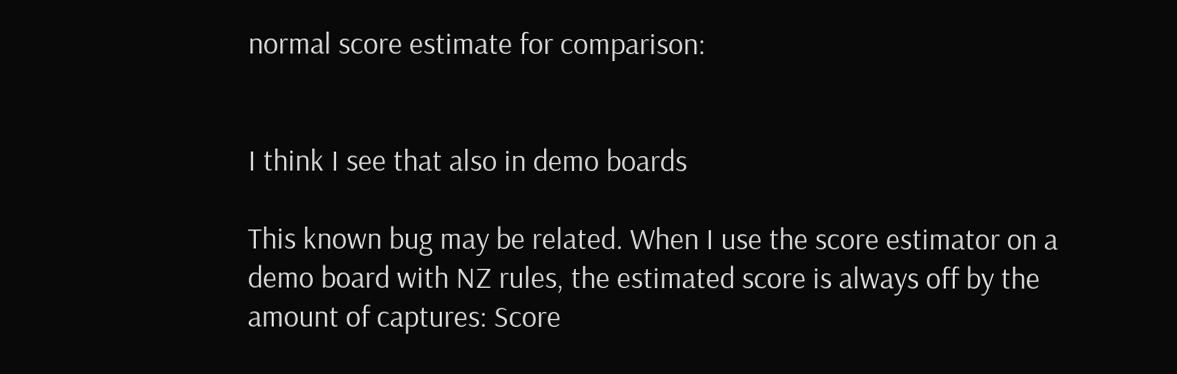normal score estimate for comparison:


I think I see that also in demo boards

This known bug may be related. When I use the score estimator on a demo board with NZ rules, the estimated score is always off by the amount of captures: Score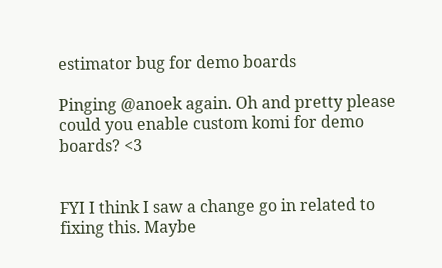estimator bug for demo boards

Pinging @anoek again. Oh and pretty please could you enable custom komi for demo boards? <3


FYI I think I saw a change go in related to fixing this. Maybe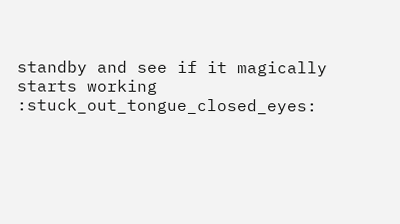standby and see if it magically starts working :stuck_out_tongue_closed_eyes: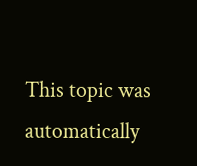This topic was automatically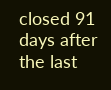closed 91 days after the last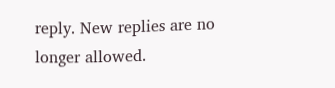reply. New replies are no longer allowed.